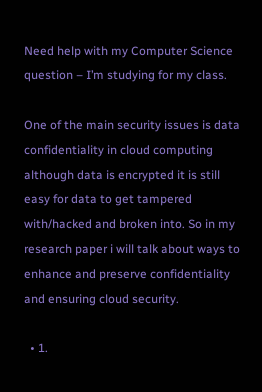Need help with my Computer Science question – I’m studying for my class.

One of the main security issues is data confidentiality in cloud computing although data is encrypted it is still easy for data to get tampered with/hacked and broken into. So in my research paper i will talk about ways to enhance and preserve confidentiality and ensuring cloud security.

  • 1.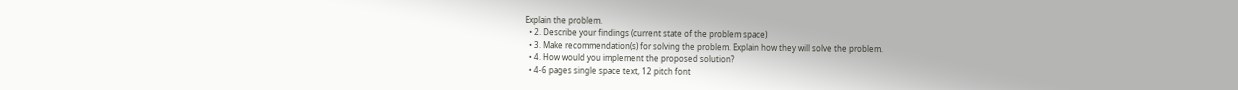Explain the problem.
  • 2. Describe your findings (current state of the problem space)
  • 3. Make recommendation(s) for solving the problem. Explain how they will solve the problem.
  • 4. How would you implement the proposed solution?
  • 4-6 pages single space text, 12 pitch font